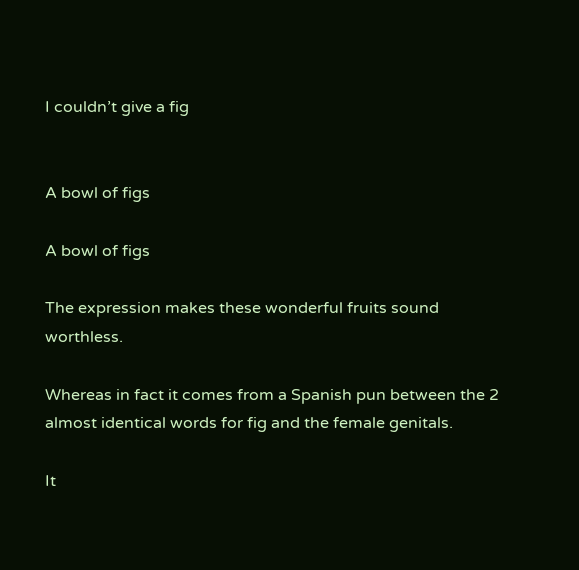I couldn’t give a fig


A bowl of figs

A bowl of figs

The expression makes these wonderful fruits sound worthless.

Whereas in fact it comes from a Spanish pun between the 2 almost identical words for fig and the female genitals.

It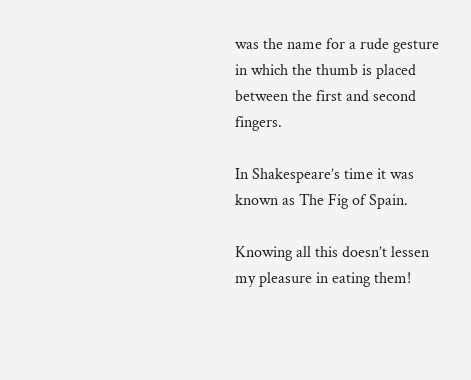was the name for a rude gesture in which the thumb is placed between the first and second fingers.

In Shakespeare’s time it was known as The Fig of Spain.

Knowing all this doesn’t lessen my pleasure in eating them!